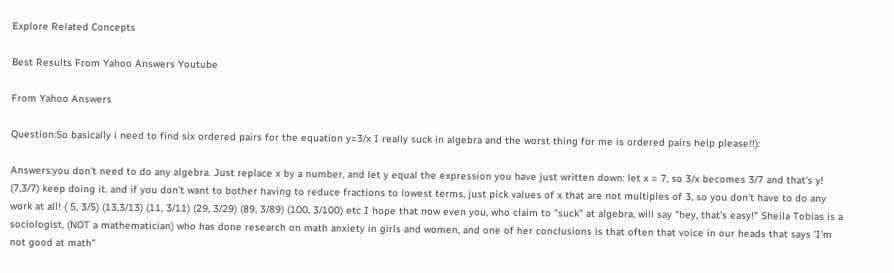Explore Related Concepts

Best Results From Yahoo Answers Youtube

From Yahoo Answers

Question:So basically i need to find six ordered pairs for the equation y=3/x I really suck in algebra and the worst thing for me is ordered pairs help please!!):

Answers:you don't need to do any algebra. Just replace x by a number, and let y equal the expression you have just written down: let x = 7, so 3/x becomes 3/7 and that's y! (7,3/7) keep doing it. and if you don't want to bother having to reduce fractions to lowest terms, just pick values of x that are not multiples of 3, so you don't have to do any work at all! ( 5, 3/5) (13,3/13) (11, 3/11) (29, 3/29) (89, 3/89) (100, 3/100) etc I hope that now even you, who claim to "suck" at algebra, will say "hey, that's easy!" Sheila Tobias is a sociologist, (NOT a mathematician) who has done research on math anxiety in girls and women, and one of her conclusions is that often that voice in our heads that says 'I'm not good at math"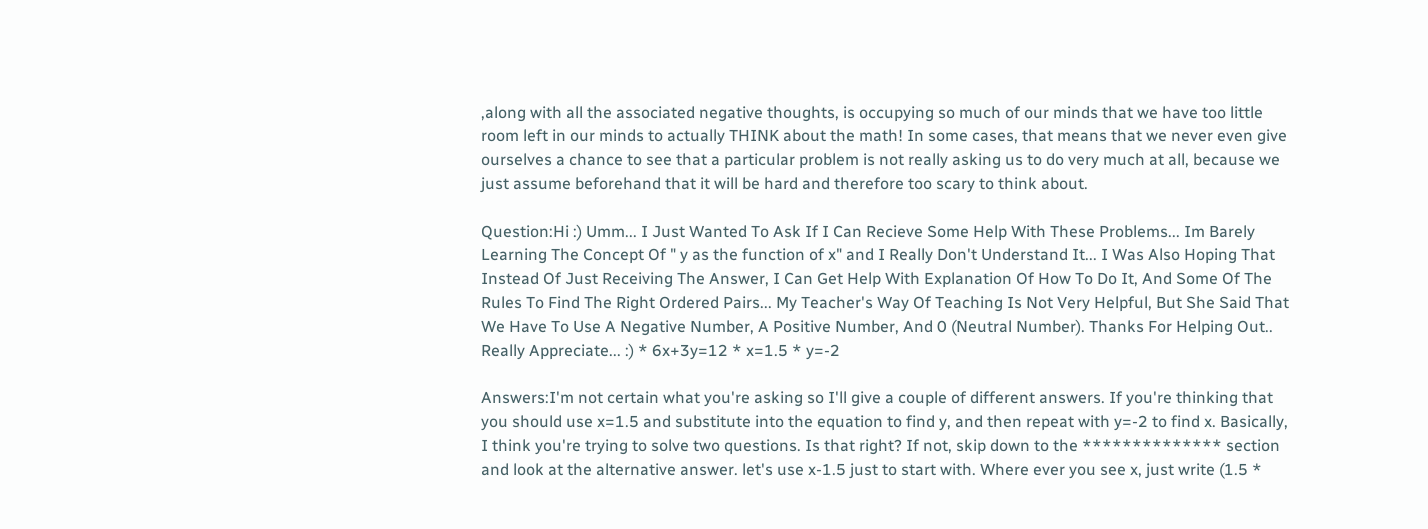,along with all the associated negative thoughts, is occupying so much of our minds that we have too little room left in our minds to actually THINK about the math! In some cases, that means that we never even give ourselves a chance to see that a particular problem is not really asking us to do very much at all, because we just assume beforehand that it will be hard and therefore too scary to think about.

Question:Hi :) Umm... I Just Wanted To Ask If I Can Recieve Some Help With These Problems... Im Barely Learning The Concept Of " y as the function of x" and I Really Don't Understand It... I Was Also Hoping That Instead Of Just Receiving The Answer, I Can Get Help With Explanation Of How To Do It, And Some Of The Rules To Find The Right Ordered Pairs... My Teacher's Way Of Teaching Is Not Very Helpful, But She Said That We Have To Use A Negative Number, A Positive Number, And 0 (Neutral Number). Thanks For Helping Out.. Really Appreciate... :) * 6x+3y=12 * x=1.5 * y=-2

Answers:I'm not certain what you're asking so I'll give a couple of different answers. If you're thinking that you should use x=1.5 and substitute into the equation to find y, and then repeat with y=-2 to find x. Basically, I think you're trying to solve two questions. Is that right? If not, skip down to the ************** section and look at the alternative answer. let's use x-1.5 just to start with. Where ever you see x, just write (1.5 *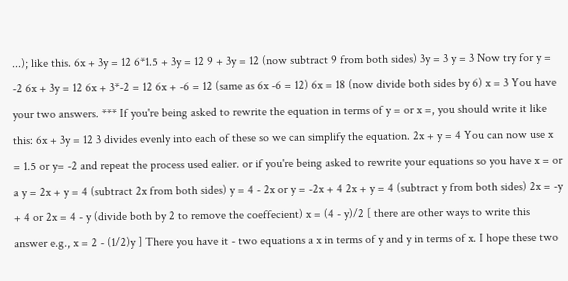...); like this. 6x + 3y = 12 6*1.5 + 3y = 12 9 + 3y = 12 (now subtract 9 from both sides) 3y = 3 y = 3 Now try for y = -2 6x + 3y = 12 6x + 3*-2 = 12 6x + -6 = 12 (same as 6x -6 = 12) 6x = 18 (now divide both sides by 6) x = 3 You have your two answers. *** If you're being asked to rewrite the equation in terms of y = or x =, you should write it like this: 6x + 3y = 12 3 divides evenly into each of these so we can simplify the equation. 2x + y = 4 You can now use x = 1.5 or y= -2 and repeat the process used ealier. or if you're being asked to rewrite your equations so you have x = or a y = 2x + y = 4 (subtract 2x from both sides) y = 4 - 2x or y = -2x + 4 2x + y = 4 (subtract y from both sides) 2x = -y + 4 or 2x = 4 - y (divide both by 2 to remove the coeffecient) x = (4 - y)/2 [ there are other ways to write this answer e.g., x = 2 - (1/2)y ] There you have it - two equations a x in terms of y and y in terms of x. I hope these two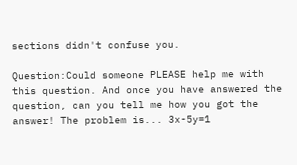sections didn't confuse you.

Question:Could someone PLEASE help me with this question. And once you have answered the question, can you tell me how you got the answer! The problem is... 3x-5y=1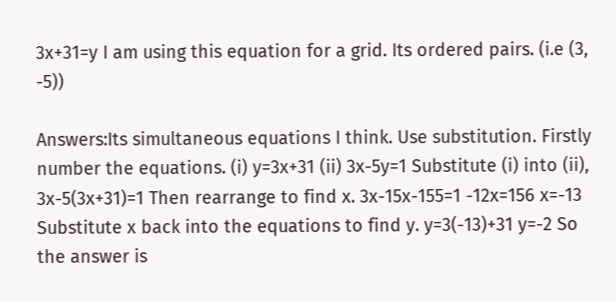3x+31=y I am using this equation for a grid. Its ordered pairs. (i.e (3, -5))

Answers:Its simultaneous equations I think. Use substitution. Firstly number the equations. (i) y=3x+31 (ii) 3x-5y=1 Substitute (i) into (ii), 3x-5(3x+31)=1 Then rearrange to find x. 3x-15x-155=1 -12x=156 x=-13 Substitute x back into the equations to find y. y=3(-13)+31 y=-2 So the answer is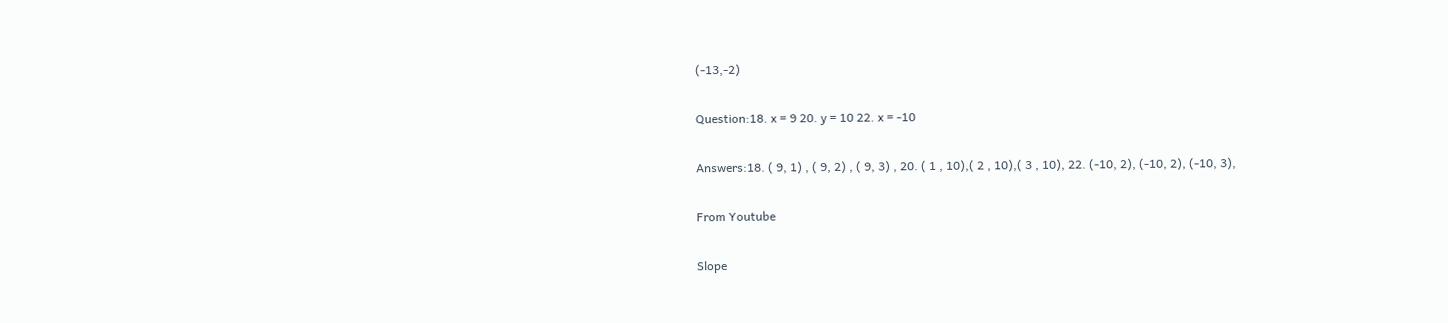(-13,-2)

Question:18. x = 9 20. y = 10 22. x = -10

Answers:18. ( 9, 1) , ( 9, 2) , ( 9, 3) , 20. ( 1 , 10),( 2 , 10),( 3 , 10), 22. (-10, 2), (-10, 2), (-10, 3),

From Youtube

Slope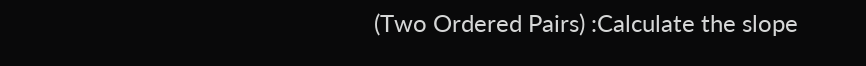(Two Ordered Pairs) :Calculate the slope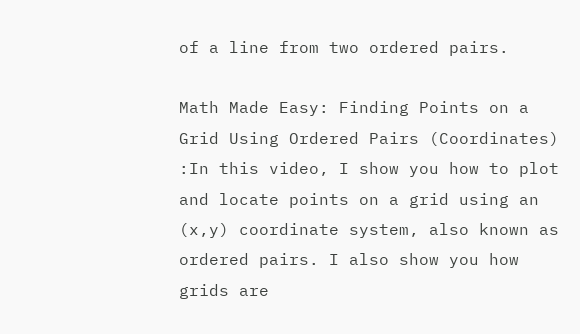of a line from two ordered pairs.

Math Made Easy: Finding Points on a Grid Using Ordered Pairs (Coordinates) :In this video, I show you how to plot and locate points on a grid using an (x,y) coordinate system, also known as ordered pairs. I also show you how grids are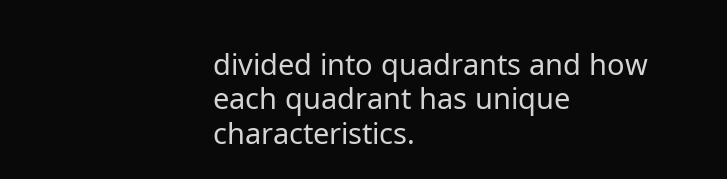divided into quadrants and how each quadrant has unique characteristics.